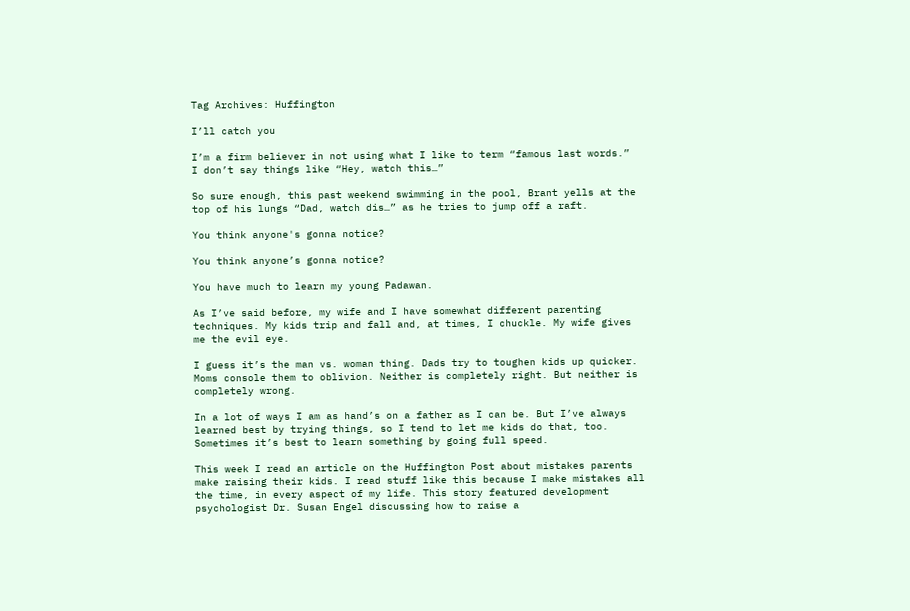Tag Archives: Huffington

I’ll catch you

I’m a firm believer in not using what I like to term “famous last words.”  I don’t say things like “Hey, watch this…”

So sure enough, this past weekend swimming in the pool, Brant yells at the top of his lungs “Dad, watch dis…” as he tries to jump off a raft.

You think anyone's gonna notice?

You think anyone’s gonna notice?

You have much to learn my young Padawan.

As I’ve said before, my wife and I have somewhat different parenting techniques. My kids trip and fall and, at times, I chuckle. My wife gives me the evil eye.

I guess it’s the man vs. woman thing. Dads try to toughen kids up quicker. Moms console them to oblivion. Neither is completely right. But neither is completely wrong.

In a lot of ways I am as hand’s on a father as I can be. But I’ve always learned best by trying things, so I tend to let me kids do that, too. Sometimes it’s best to learn something by going full speed.

This week I read an article on the Huffington Post about mistakes parents make raising their kids. I read stuff like this because I make mistakes all the time, in every aspect of my life. This story featured development psychologist Dr. Susan Engel discussing how to raise a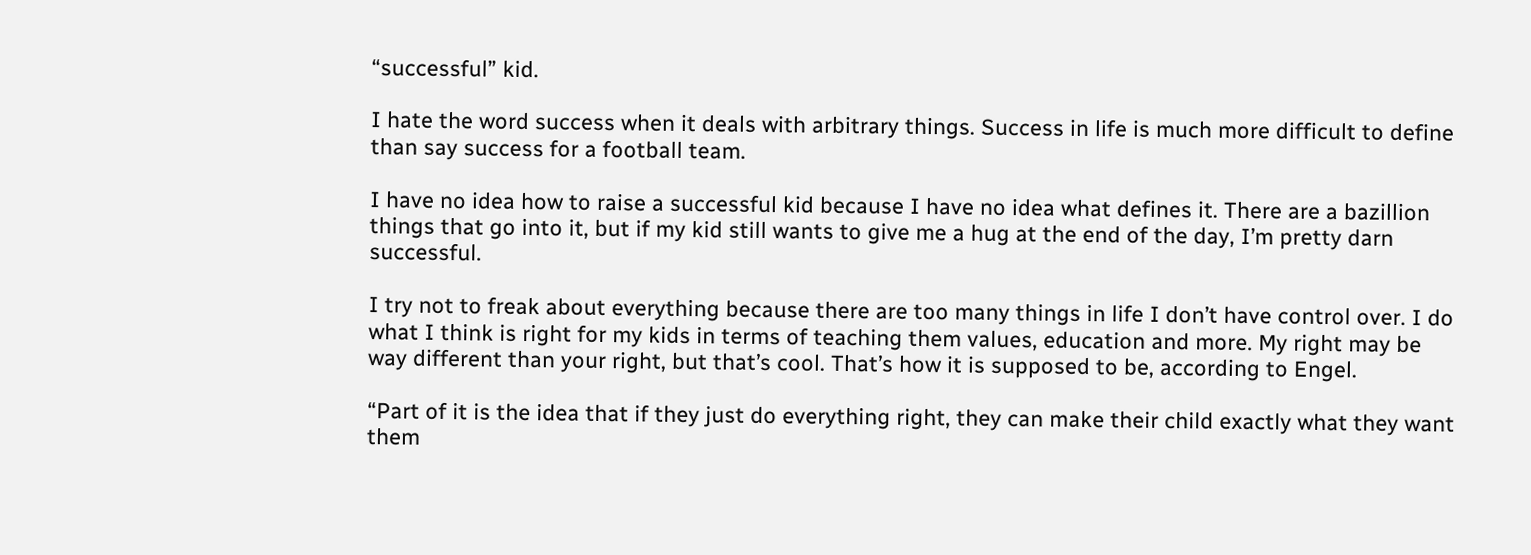“successful” kid.

I hate the word success when it deals with arbitrary things. Success in life is much more difficult to define than say success for a football team.

I have no idea how to raise a successful kid because I have no idea what defines it. There are a bazillion things that go into it, but if my kid still wants to give me a hug at the end of the day, I’m pretty darn successful.

I try not to freak about everything because there are too many things in life I don’t have control over. I do what I think is right for my kids in terms of teaching them values, education and more. My right may be way different than your right, but that’s cool. That’s how it is supposed to be, according to Engel.

“Part of it is the idea that if they just do everything right, they can make their child exactly what they want them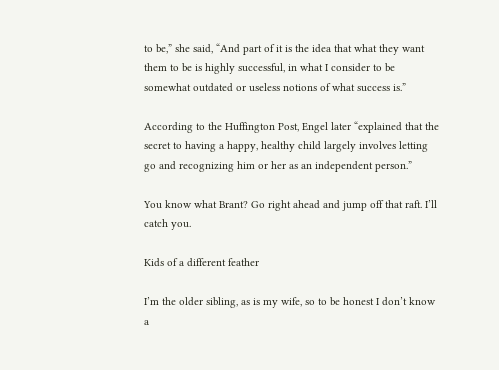to be,” she said, “And part of it is the idea that what they want them to be is highly successful, in what I consider to be somewhat outdated or useless notions of what success is.”

According to the Huffington Post, Engel later “explained that the secret to having a happy, healthy child largely involves letting go and recognizing him or her as an independent person.”

You know what Brant? Go right ahead and jump off that raft. I’ll catch you.

Kids of a different feather

I’m the older sibling, as is my wife, so to be honest I don’t know a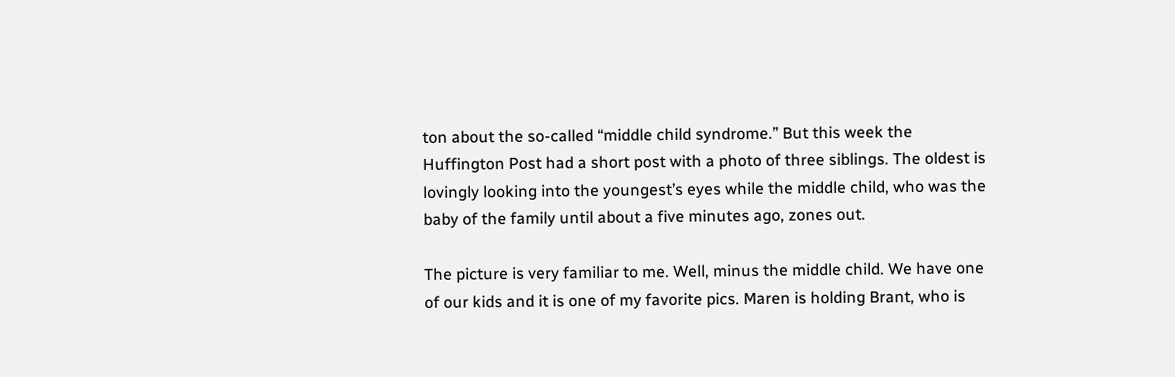ton about the so-called “middle child syndrome.” But this week the Huffington Post had a short post with a photo of three siblings. The oldest is lovingly looking into the youngest’s eyes while the middle child, who was the baby of the family until about a five minutes ago, zones out.

The picture is very familiar to me. Well, minus the middle child. We have one of our kids and it is one of my favorite pics. Maren is holding Brant, who is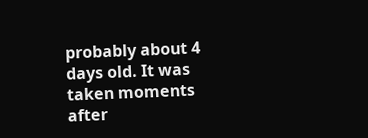probably about 4 days old. It was taken moments after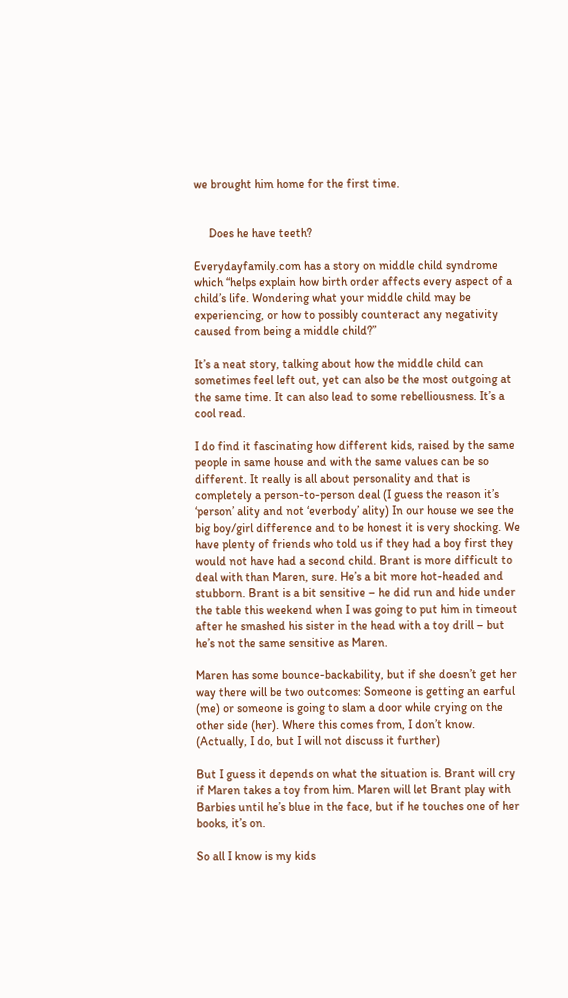we brought him home for the first time.


     Does he have teeth?

Everydayfamily.com has a story on middle child syndrome which “helps explain how birth order affects every aspect of a child’s life. Wondering what your middle child may be experiencing, or how to possibly counteract any negativity caused from being a middle child?”

It’s a neat story, talking about how the middle child can sometimes feel left out, yet can also be the most outgoing at the same time. It can also lead to some rebelliousness. It’s a cool read.

I do find it fascinating how different kids, raised by the same people in same house and with the same values can be so different. It really is all about personality and that is completely a person-to-person deal (I guess the reason it’s ‘person’ ality and not ‘everbody’ ality) In our house we see the big boy/girl difference and to be honest it is very shocking. We have plenty of friends who told us if they had a boy first they would not have had a second child. Brant is more difficult to deal with than Maren, sure. He’s a bit more hot-headed and stubborn. Brant is a bit sensitive – he did run and hide under the table this weekend when I was going to put him in timeout after he smashed his sister in the head with a toy drill – but he’s not the same sensitive as Maren.

Maren has some bounce-backability, but if she doesn’t get her way there will be two outcomes: Someone is getting an earful (me) or someone is going to slam a door while crying on the other side (her). Where this comes from, I don’t know. (Actually, I do, but I will not discuss it further)

But I guess it depends on what the situation is. Brant will cry if Maren takes a toy from him. Maren will let Brant play with Barbies until he’s blue in the face, but if he touches one of her books, it’s on.

So all I know is my kids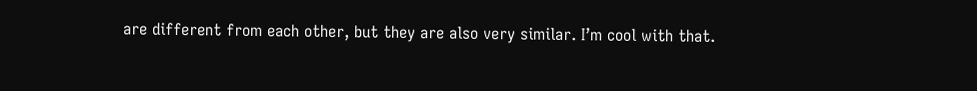are different from each other, but they are also very similar. I’m cool with that.